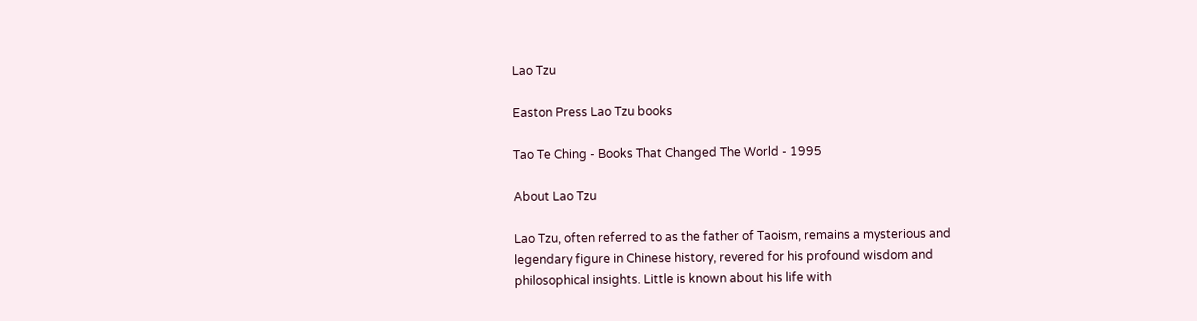Lao Tzu

Easton Press Lao Tzu books

Tao Te Ching - Books That Changed The World - 1995

About Lao Tzu

Lao Tzu, often referred to as the father of Taoism, remains a mysterious and legendary figure in Chinese history, revered for his profound wisdom and philosophical insights. Little is known about his life with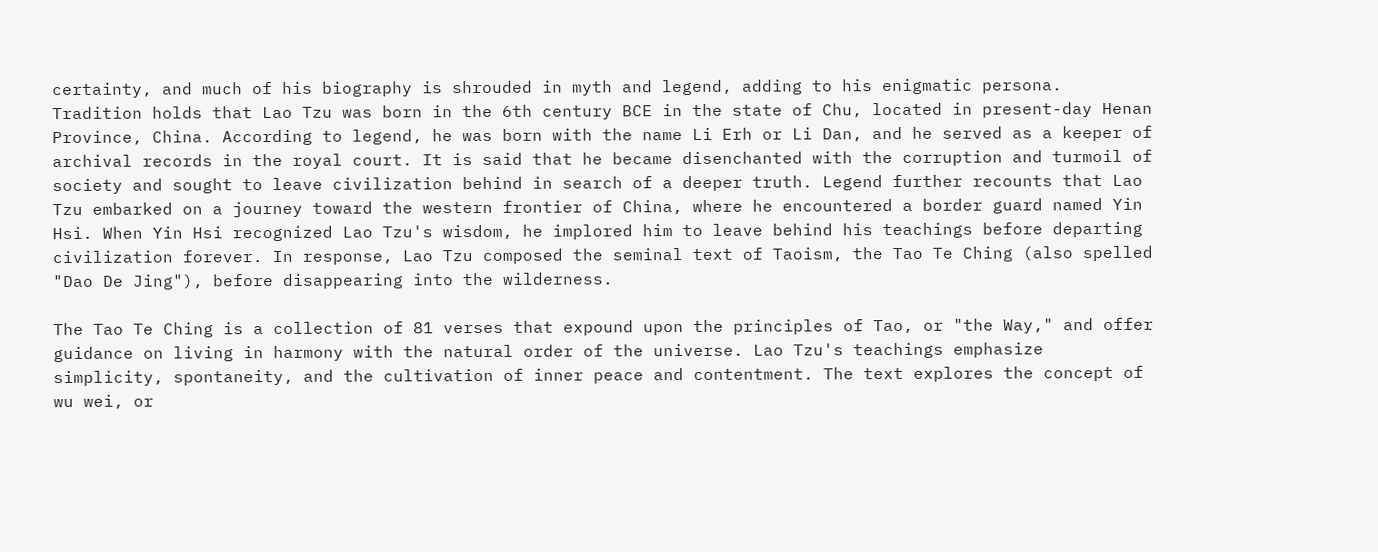certainty, and much of his biography is shrouded in myth and legend, adding to his enigmatic persona. Tradition holds that Lao Tzu was born in the 6th century BCE in the state of Chu, located in present-day Henan Province, China. According to legend, he was born with the name Li Erh or Li Dan, and he served as a keeper of archival records in the royal court. It is said that he became disenchanted with the corruption and turmoil of society and sought to leave civilization behind in search of a deeper truth. Legend further recounts that Lao Tzu embarked on a journey toward the western frontier of China, where he encountered a border guard named Yin Hsi. When Yin Hsi recognized Lao Tzu's wisdom, he implored him to leave behind his teachings before departing civilization forever. In response, Lao Tzu composed the seminal text of Taoism, the Tao Te Ching (also spelled "Dao De Jing"), before disappearing into the wilderness.

The Tao Te Ching is a collection of 81 verses that expound upon the principles of Tao, or "the Way," and offer guidance on living in harmony with the natural order of the universe. Lao Tzu's teachings emphasize simplicity, spontaneity, and the cultivation of inner peace and contentment. The text explores the concept of wu wei, or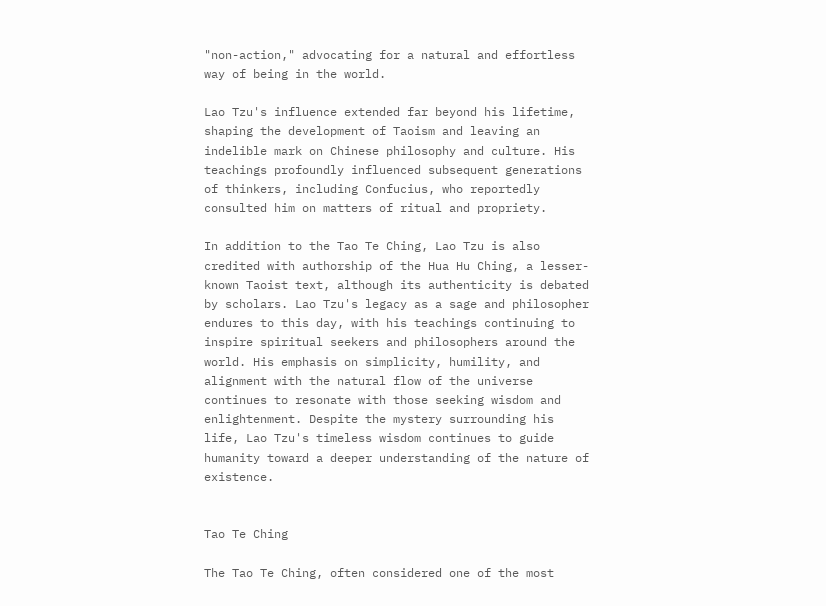"non-action," advocating for a natural and effortless way of being in the world.

Lao Tzu's influence extended far beyond his lifetime, shaping the development of Taoism and leaving an indelible mark on Chinese philosophy and culture. His teachings profoundly influenced subsequent generations of thinkers, including Confucius, who reportedly consulted him on matters of ritual and propriety.

In addition to the Tao Te Ching, Lao Tzu is also credited with authorship of the Hua Hu Ching, a lesser-known Taoist text, although its authenticity is debated by scholars. Lao Tzu's legacy as a sage and philosopher endures to this day, with his teachings continuing to inspire spiritual seekers and philosophers around the world. His emphasis on simplicity, humility, and alignment with the natural flow of the universe continues to resonate with those seeking wisdom and enlightenment. Despite the mystery surrounding his life, Lao Tzu's timeless wisdom continues to guide humanity toward a deeper understanding of the nature of existence.


Tao Te Ching

The Tao Te Ching, often considered one of the most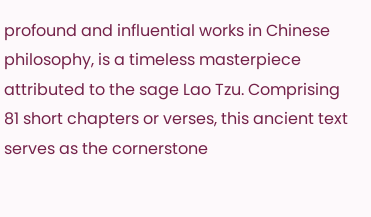profound and influential works in Chinese philosophy, is a timeless masterpiece attributed to the sage Lao Tzu. Comprising 81 short chapters or verses, this ancient text serves as the cornerstone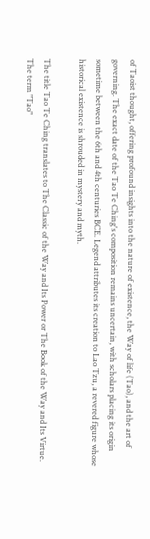of Taoist thought, offering profound insights into the nature of existence, the Way of life (Tao), and the art of governing. The exact date of the Tao Te Ching's composition remains uncertain, with scholars placing its origin sometime between the 6th and 4th centuries BCE. Legend attributes its creation to Lao Tzu, a revered figure whose historical existence is shrouded in mystery and myth.

The title Tao Te Ching translates to The Classic of the Way and Its Power or The Book of the Way and Its Virtue. The term "Tao"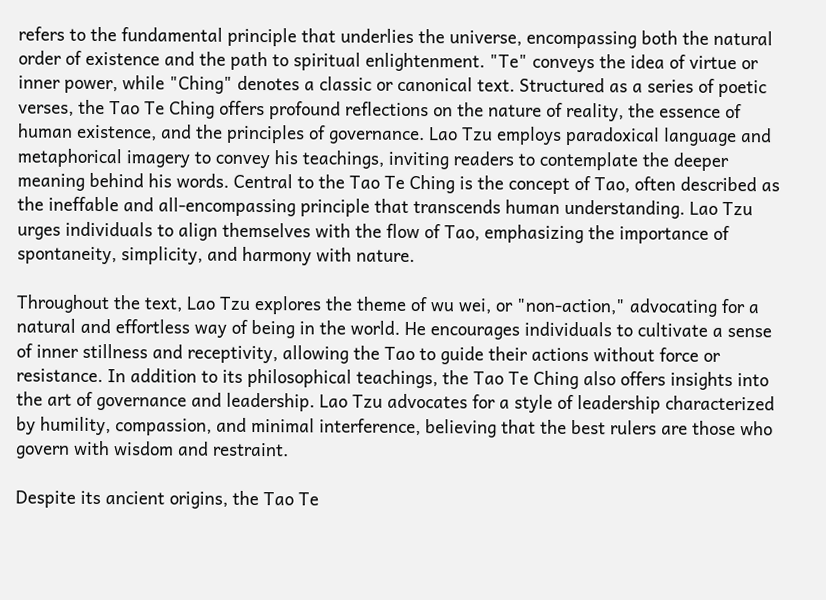refers to the fundamental principle that underlies the universe, encompassing both the natural order of existence and the path to spiritual enlightenment. "Te" conveys the idea of virtue or inner power, while "Ching" denotes a classic or canonical text. Structured as a series of poetic verses, the Tao Te Ching offers profound reflections on the nature of reality, the essence of human existence, and the principles of governance. Lao Tzu employs paradoxical language and metaphorical imagery to convey his teachings, inviting readers to contemplate the deeper meaning behind his words. Central to the Tao Te Ching is the concept of Tao, often described as the ineffable and all-encompassing principle that transcends human understanding. Lao Tzu urges individuals to align themselves with the flow of Tao, emphasizing the importance of spontaneity, simplicity, and harmony with nature.

Throughout the text, Lao Tzu explores the theme of wu wei, or "non-action," advocating for a natural and effortless way of being in the world. He encourages individuals to cultivate a sense of inner stillness and receptivity, allowing the Tao to guide their actions without force or resistance. In addition to its philosophical teachings, the Tao Te Ching also offers insights into the art of governance and leadership. Lao Tzu advocates for a style of leadership characterized by humility, compassion, and minimal interference, believing that the best rulers are those who govern with wisdom and restraint.

Despite its ancient origins, the Tao Te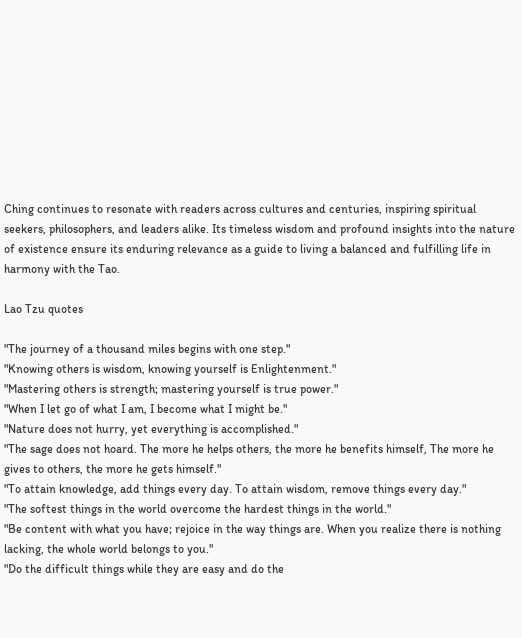Ching continues to resonate with readers across cultures and centuries, inspiring spiritual seekers, philosophers, and leaders alike. Its timeless wisdom and profound insights into the nature of existence ensure its enduring relevance as a guide to living a balanced and fulfilling life in harmony with the Tao.

Lao Tzu quotes

"The journey of a thousand miles begins with one step."
"Knowing others is wisdom, knowing yourself is Enlightenment."
"Mastering others is strength; mastering yourself is true power."
"When I let go of what I am, I become what I might be."
"Nature does not hurry, yet everything is accomplished."
"The sage does not hoard. The more he helps others, the more he benefits himself, The more he gives to others, the more he gets himself."
"To attain knowledge, add things every day. To attain wisdom, remove things every day."
"The softest things in the world overcome the hardest things in the world."
"Be content with what you have; rejoice in the way things are. When you realize there is nothing lacking, the whole world belongs to you."
"Do the difficult things while they are easy and do the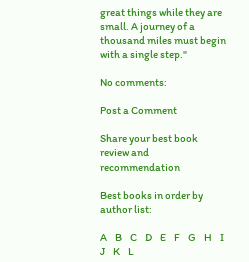great things while they are small. A journey of a thousand miles must begin with a single step."

No comments:

Post a Comment

Share your best book review and recommendation

Best books in order by author list:

A    B    C    D    E    F    G    H    I    J    K    L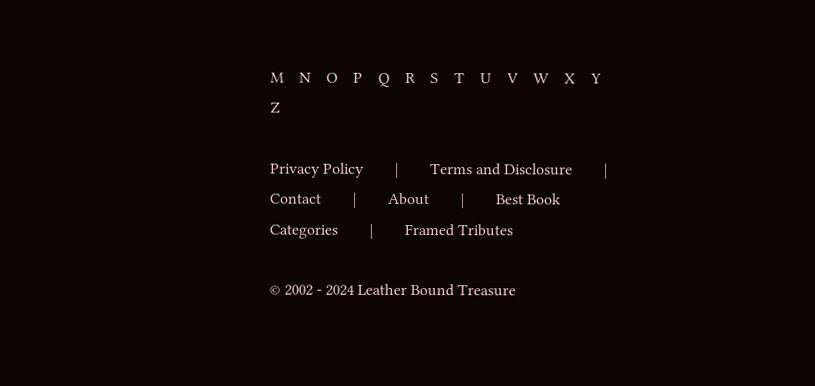M    N    O    P    Q    R    S    T    U    V    W    X    Y    Z

Privacy Policy        |        Terms and Disclosure        |        Contact        |        About        |        Best Book Categories        |        Framed Tributes

© 2002 - 2024 Leather Bound Treasure